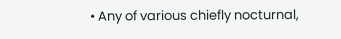• Any of various chiefly nocturnal,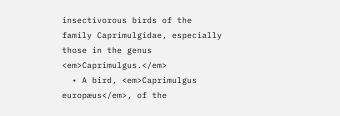insectivorous birds of the family Caprimulgidae, especially those in the genus <em>Caprimulgus.</em>
  • A bird, <em>Caprimulgus europæus</em>, of the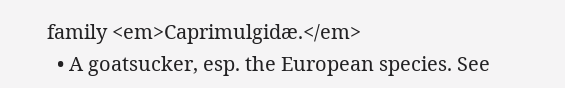family <em>Caprimulgidæ.</em>
  • A goatsucker, esp. the European species. See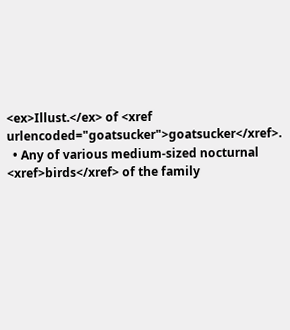<ex>Illust.</ex> of <xref urlencoded="goatsucker">goatsucker</xref>.
  • Any of various medium-sized nocturnal <xref>birds</xref> of the family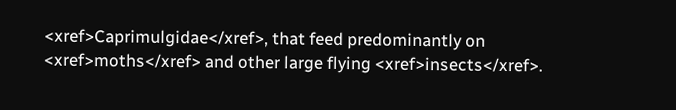<xref>Caprimulgidae</xref>, that feed predominantly on <xref>moths</xref> and other large flying <xref>insects</xref>.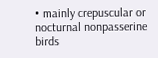• mainly crepuscular or nocturnal nonpasserine birds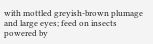with mottled greyish-brown plumage and large eyes; feed on insects
powered by